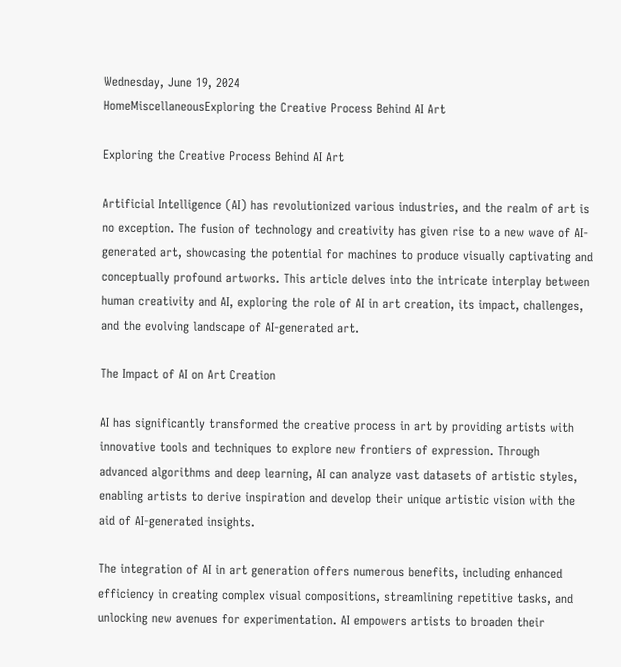Wednesday, June 19, 2024
HomeMiscellaneousExploring the Creative Process Behind AI Art

Exploring the Creative Process Behind AI Art

Artificial Intelligence (AI) has revolutionized various industries, and the realm of art is no exception. The fusion of technology and creativity has given rise to a new wave of AI-generated art, showcasing the potential for machines to produce visually captivating and conceptually profound artworks. This article delves into the intricate interplay between human creativity and AI, exploring the role of AI in art creation, its impact, challenges, and the evolving landscape of AI-generated art.

The Impact of AI on Art Creation

AI has significantly transformed the creative process in art by providing artists with innovative tools and techniques to explore new frontiers of expression. Through advanced algorithms and deep learning, AI can analyze vast datasets of artistic styles, enabling artists to derive inspiration and develop their unique artistic vision with the aid of AI-generated insights.

The integration of AI in art generation offers numerous benefits, including enhanced efficiency in creating complex visual compositions, streamlining repetitive tasks, and unlocking new avenues for experimentation. AI empowers artists to broaden their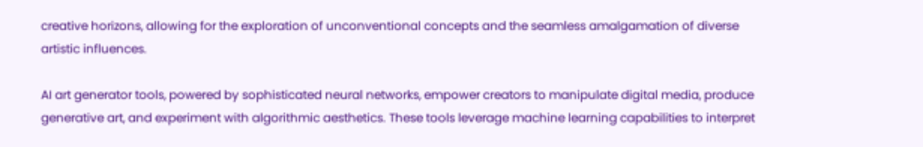creative horizons, allowing for the exploration of unconventional concepts and the seamless amalgamation of diverse artistic influences.

AI art generator tools, powered by sophisticated neural networks, empower creators to manipulate digital media, produce generative art, and experiment with algorithmic aesthetics. These tools leverage machine learning capabilities to interpret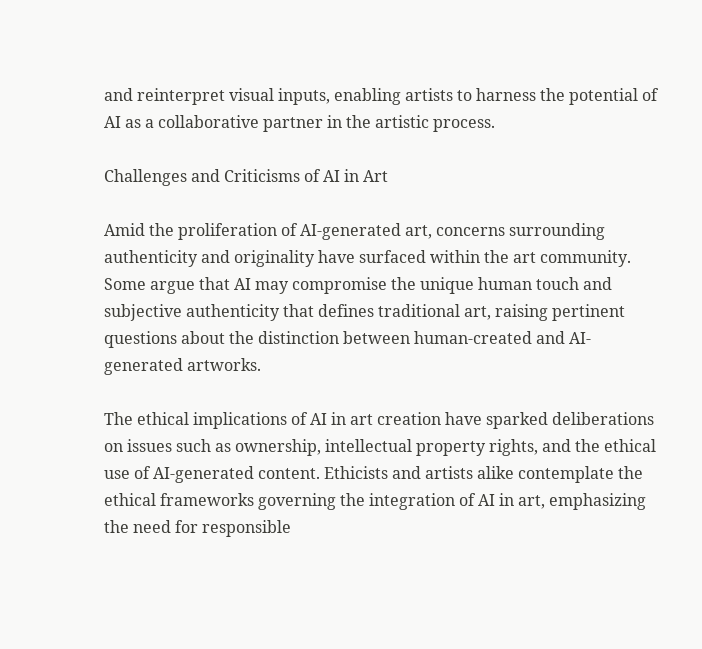and reinterpret visual inputs, enabling artists to harness the potential of AI as a collaborative partner in the artistic process.

Challenges and Criticisms of AI in Art

Amid the proliferation of AI-generated art, concerns surrounding authenticity and originality have surfaced within the art community. Some argue that AI may compromise the unique human touch and subjective authenticity that defines traditional art, raising pertinent questions about the distinction between human-created and AI-generated artworks.

The ethical implications of AI in art creation have sparked deliberations on issues such as ownership, intellectual property rights, and the ethical use of AI-generated content. Ethicists and artists alike contemplate the ethical frameworks governing the integration of AI in art, emphasizing the need for responsible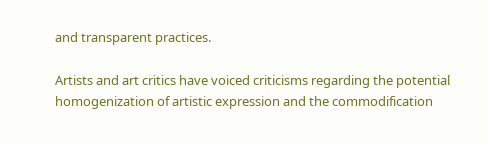and transparent practices.

Artists and art critics have voiced criticisms regarding the potential homogenization of artistic expression and the commodification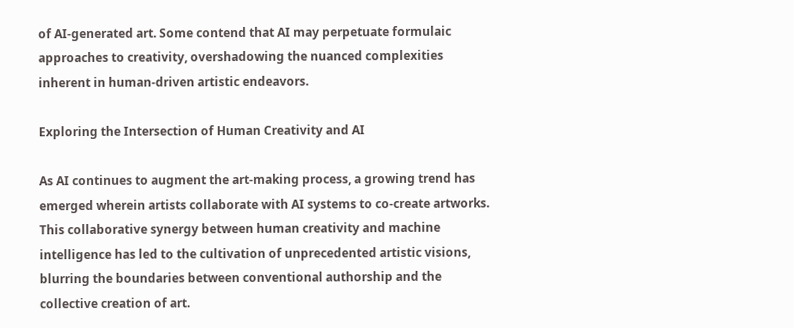of AI-generated art. Some contend that AI may perpetuate formulaic approaches to creativity, overshadowing the nuanced complexities inherent in human-driven artistic endeavors.

Exploring the Intersection of Human Creativity and AI

As AI continues to augment the art-making process, a growing trend has emerged wherein artists collaborate with AI systems to co-create artworks. This collaborative synergy between human creativity and machine intelligence has led to the cultivation of unprecedented artistic visions, blurring the boundaries between conventional authorship and the collective creation of art.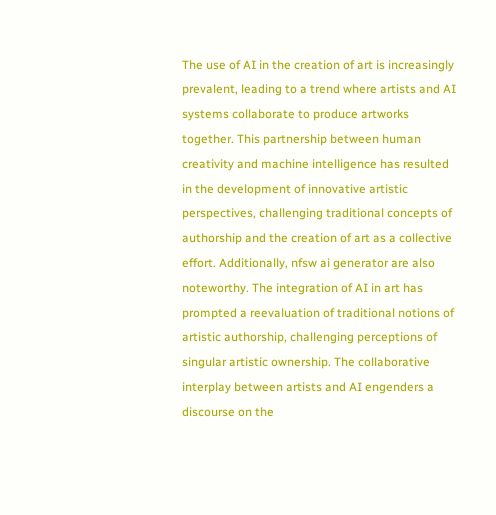The use of AI in the creation of art is increasingly prevalent, leading to a trend where artists and AI systems collaborate to produce artworks together. This partnership between human creativity and machine intelligence has resulted in the development of innovative artistic perspectives, challenging traditional concepts of authorship and the creation of art as a collective effort. Additionally, nfsw ai generator are also noteworthy. The integration of AI in art has prompted a reevaluation of traditional notions of artistic authorship, challenging perceptions of singular artistic ownership. The collaborative interplay between artists and AI engenders a discourse on the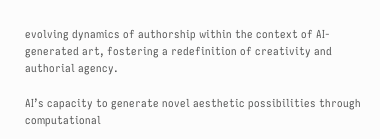evolving dynamics of authorship within the context of AI-generated art, fostering a redefinition of creativity and authorial agency.

AI’s capacity to generate novel aesthetic possibilities through computational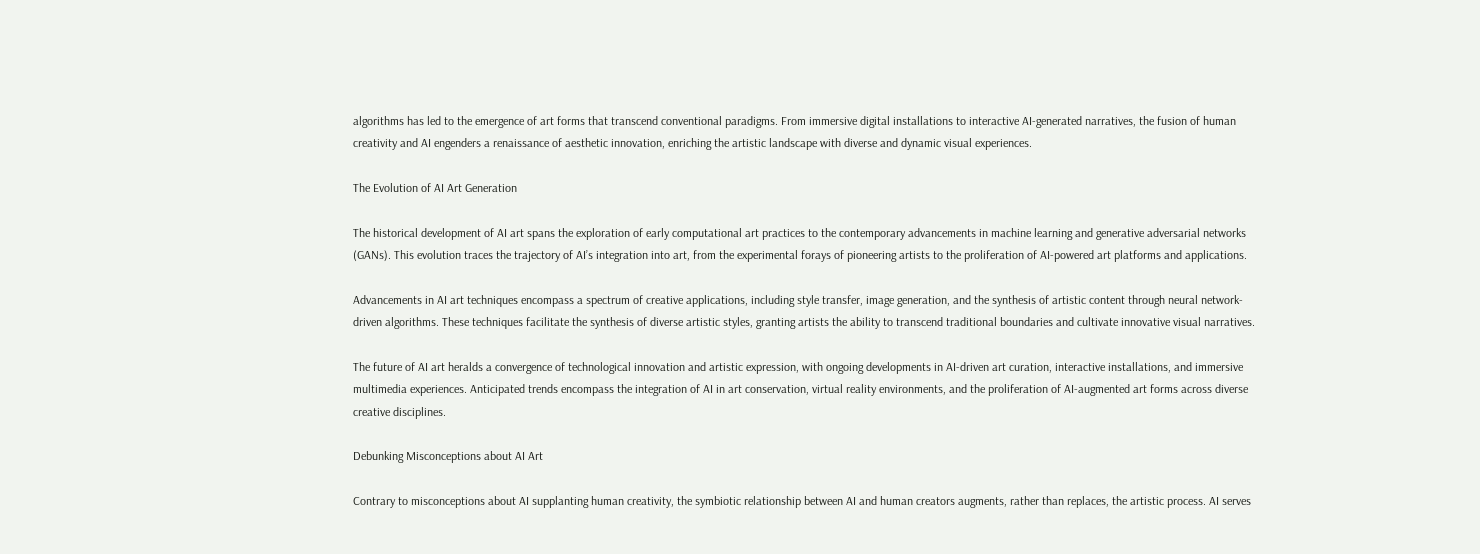algorithms has led to the emergence of art forms that transcend conventional paradigms. From immersive digital installations to interactive AI-generated narratives, the fusion of human creativity and AI engenders a renaissance of aesthetic innovation, enriching the artistic landscape with diverse and dynamic visual experiences.

The Evolution of AI Art Generation

The historical development of AI art spans the exploration of early computational art practices to the contemporary advancements in machine learning and generative adversarial networks (GANs). This evolution traces the trajectory of AI’s integration into art, from the experimental forays of pioneering artists to the proliferation of AI-powered art platforms and applications.

Advancements in AI art techniques encompass a spectrum of creative applications, including style transfer, image generation, and the synthesis of artistic content through neural network-driven algorithms. These techniques facilitate the synthesis of diverse artistic styles, granting artists the ability to transcend traditional boundaries and cultivate innovative visual narratives.

The future of AI art heralds a convergence of technological innovation and artistic expression, with ongoing developments in AI-driven art curation, interactive installations, and immersive multimedia experiences. Anticipated trends encompass the integration of AI in art conservation, virtual reality environments, and the proliferation of AI-augmented art forms across diverse creative disciplines.

Debunking Misconceptions about AI Art

Contrary to misconceptions about AI supplanting human creativity, the symbiotic relationship between AI and human creators augments, rather than replaces, the artistic process. AI serves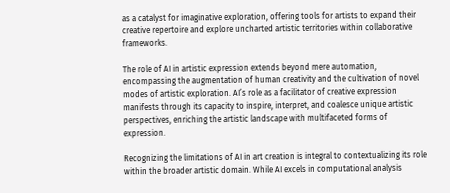as a catalyst for imaginative exploration, offering tools for artists to expand their creative repertoire and explore uncharted artistic territories within collaborative frameworks.

The role of AI in artistic expression extends beyond mere automation, encompassing the augmentation of human creativity and the cultivation of novel modes of artistic exploration. AI’s role as a facilitator of creative expression manifests through its capacity to inspire, interpret, and coalesce unique artistic perspectives, enriching the artistic landscape with multifaceted forms of expression.

Recognizing the limitations of AI in art creation is integral to contextualizing its role within the broader artistic domain. While AI excels in computational analysis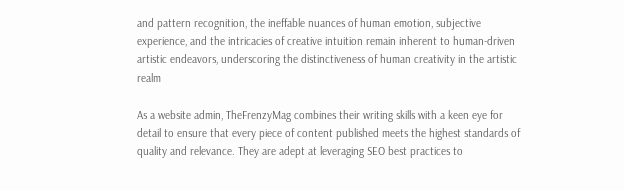and pattern recognition, the ineffable nuances of human emotion, subjective experience, and the intricacies of creative intuition remain inherent to human-driven artistic endeavors, underscoring the distinctiveness of human creativity in the artistic realm

As a website admin, TheFrenzyMag combines their writing skills with a keen eye for detail to ensure that every piece of content published meets the highest standards of quality and relevance. They are adept at leveraging SEO best practices to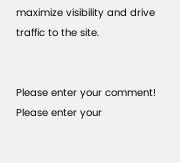maximize visibility and drive traffic to the site.


Please enter your comment!
Please enter your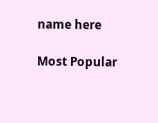name here

Most Popular